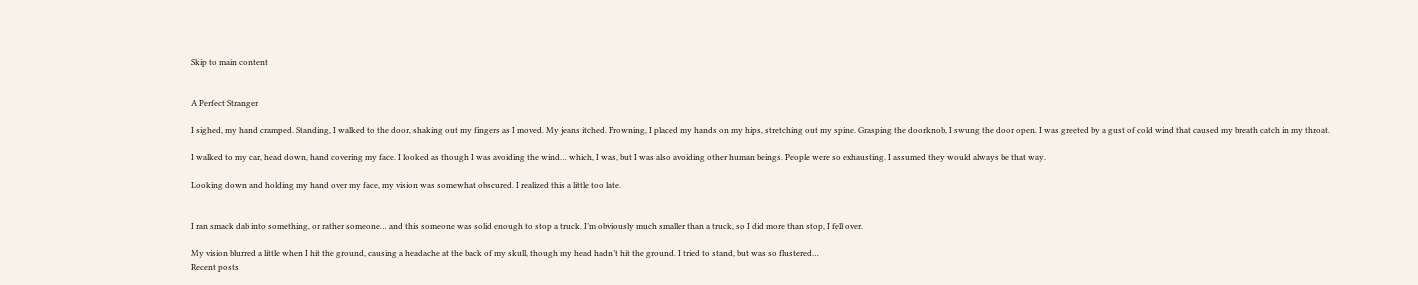Skip to main content


A Perfect Stranger

I sighed, my hand cramped. Standing, I walked to the door, shaking out my fingers as I moved. My jeans itched. Frowning, I placed my hands on my hips, stretching out my spine. Grasping the doorknob, I swung the door open. I was greeted by a gust of cold wind that caused my breath catch in my throat.

I walked to my car, head down, hand covering my face. I looked as though I was avoiding the wind… which, I was, but I was also avoiding other human beings. People were so exhausting. I assumed they would always be that way.

Looking down and holding my hand over my face, my vision was somewhat obscured. I realized this a little too late.


I ran smack dab into something, or rather someone… and this someone was solid enough to stop a truck. I’m obviously much smaller than a truck, so I did more than stop, I fell over.

My vision blurred a little when I hit the ground, causing a headache at the back of my skull, though my head hadn’t hit the ground. I tried to stand, but was so flustered…
Recent posts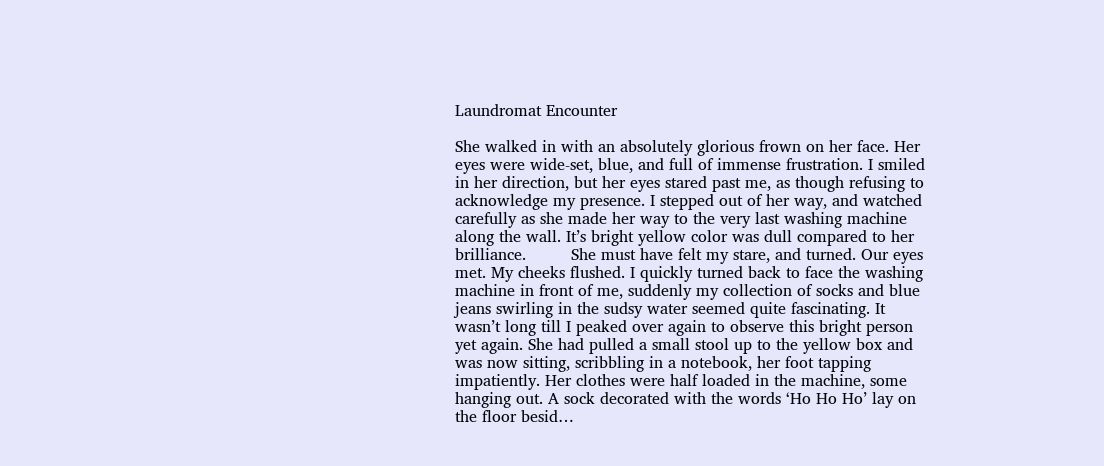Laundromat Encounter

She walked in with an absolutely glorious frown on her face. Her eyes were wide-set, blue, and full of immense frustration. I smiled in her direction, but her eyes stared past me, as though refusing to acknowledge my presence. I stepped out of her way, and watched carefully as she made her way to the very last washing machine along the wall. It’s bright yellow color was dull compared to her brilliance.         She must have felt my stare, and turned. Our eyes met. My cheeks flushed. I quickly turned back to face the washing machine in front of me, suddenly my collection of socks and blue jeans swirling in the sudsy water seemed quite fascinating. It wasn’t long till I peaked over again to observe this bright person yet again. She had pulled a small stool up to the yellow box and was now sitting, scribbling in a notebook, her foot tapping impatiently. Her clothes were half loaded in the machine, some hanging out. A sock decorated with the words ‘Ho Ho Ho’ lay on the floor besid…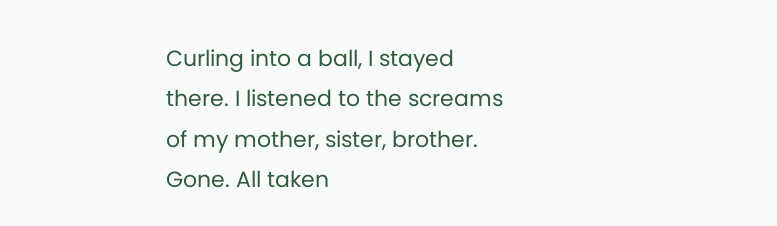Curling into a ball, I stayed there. I listened to the screams of my mother, sister, brother. Gone. All taken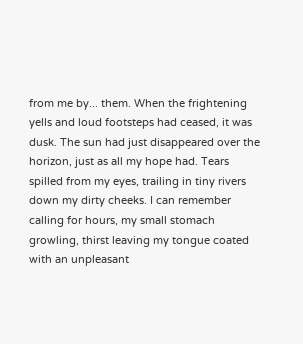from me by... them. When the frightening yells and loud footsteps had ceased, it was dusk. The sun had just disappeared over the horizon, just as all my hope had. Tears spilled from my eyes, trailing in tiny rivers down my dirty cheeks. I can remember calling for hours, my small stomach growling, thirst leaving my tongue coated with an unpleasant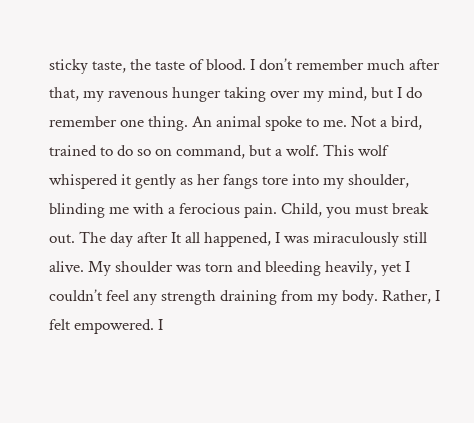sticky taste, the taste of blood. I don’t remember much after that, my ravenous hunger taking over my mind, but I do remember one thing. An animal spoke to me. Not a bird, trained to do so on command, but a wolf. This wolf whispered it gently as her fangs tore into my shoulder, blinding me with a ferocious pain. Child, you must break out. The day after It all happened, I was miraculously still alive. My shoulder was torn and bleeding heavily, yet I couldn’t feel any strength draining from my body. Rather, I felt empowered. I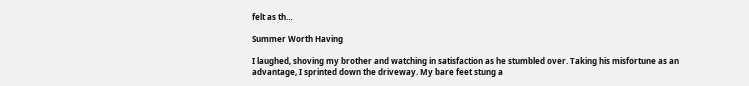felt as th…

Summer Worth Having

I laughed, shoving my brother and watching in satisfaction as he stumbled over. Taking his misfortune as an advantage, I sprinted down the driveway. My bare feet stung a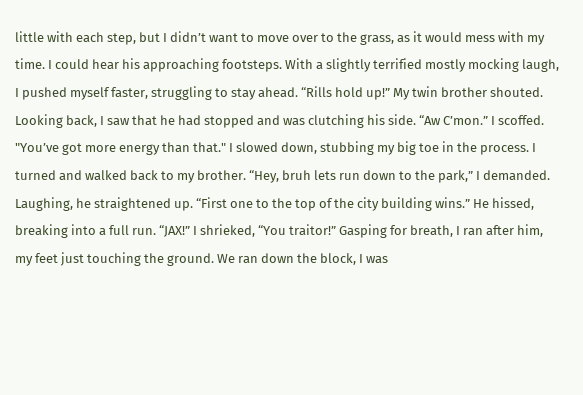little with each step, but I didn’t want to move over to the grass, as it would mess with my time. I could hear his approaching footsteps. With a slightly terrified mostly mocking laugh, I pushed myself faster, struggling to stay ahead. “Rills hold up!” My twin brother shouted. Looking back, I saw that he had stopped and was clutching his side. “Aw C’mon.” I scoffed. "You’ve got more energy than that." I slowed down, stubbing my big toe in the process. I turned and walked back to my brother. “Hey, bruh lets run down to the park,” I demanded. Laughing, he straightened up. “First one to the top of the city building wins.” He hissed, breaking into a full run. “JAX!” I shrieked, “You traitor!” Gasping for breath, I ran after him, my feet just touching the ground. We ran down the block, I was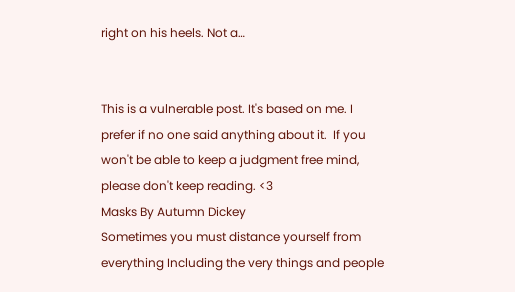right on his heels. Not a…


This is a vulnerable post. It's based on me. I prefer if no one said anything about it.  If you won't be able to keep a judgment free mind, please don't keep reading. <3
Masks By Autumn Dickey
Sometimes you must distance yourself from everything Including the very things and people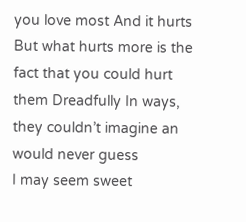you love most And it hurts
But what hurts more is the fact that you could hurt them Dreadfully In ways, they couldn’t imagine an would never guess
I may seem sweet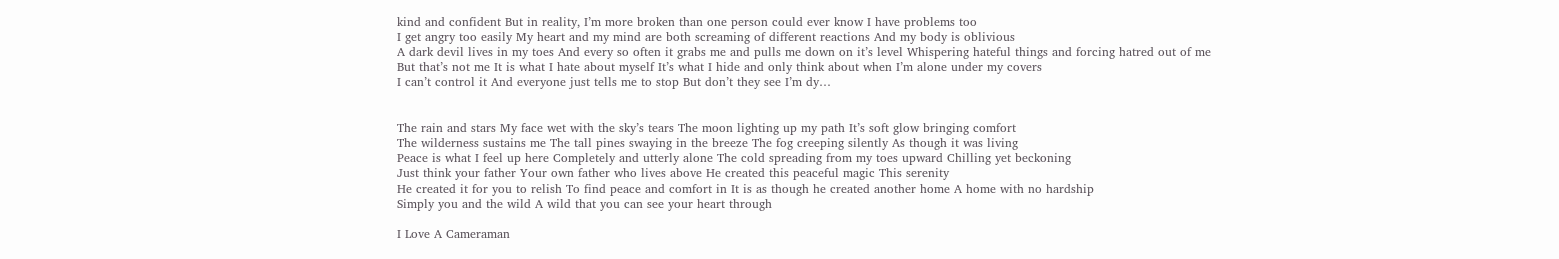kind and confident But in reality, I’m more broken than one person could ever know I have problems too
I get angry too easily My heart and my mind are both screaming of different reactions And my body is oblivious
A dark devil lives in my toes And every so often it grabs me and pulls me down on it’s level Whispering hateful things and forcing hatred out of me
But that’s not me It is what I hate about myself It’s what I hide and only think about when I’m alone under my covers
I can’t control it And everyone just tells me to stop But don’t they see I’m dy…


The rain and stars My face wet with the sky’s tears The moon lighting up my path It’s soft glow bringing comfort
The wilderness sustains me The tall pines swaying in the breeze The fog creeping silently As though it was living
Peace is what I feel up here Completely and utterly alone The cold spreading from my toes upward Chilling yet beckoning
Just think your father Your own father who lives above He created this peaceful magic This serenity
He created it for you to relish To find peace and comfort in It is as though he created another home A home with no hardship
Simply you and the wild A wild that you can see your heart through

I Love A Cameraman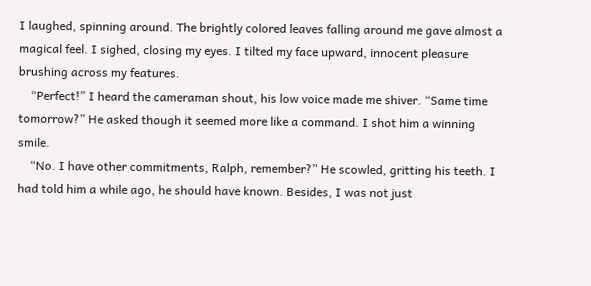I laughed, spinning around. The brightly colored leaves falling around me gave almost a magical feel. I sighed, closing my eyes. I tilted my face upward, innocent pleasure brushing across my features.
    “Perfect!” I heard the cameraman shout, his low voice made me shiver. “Same time tomorrow?” He asked though it seemed more like a command. I shot him a winning smile.
    “No. I have other commitments, Ralph, remember?” He scowled, gritting his teeth. I had told him a while ago, he should have known. Besides, I was not just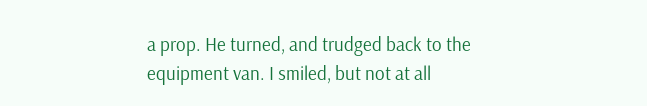a prop. He turned, and trudged back to the equipment van. I smiled, but not at all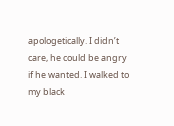apologetically. I didn’t care, he could be angry if he wanted. I walked to my black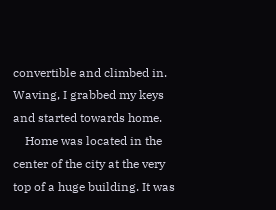convertible and climbed in. Waving, I grabbed my keys and started towards home.
    Home was located in the center of the city at the very top of a huge building. It was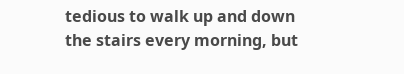tedious to walk up and down the stairs every morning, but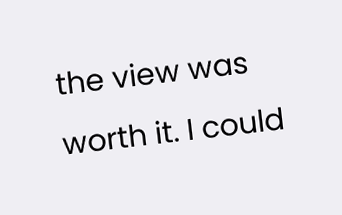the view was worth it. I could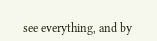see everything, and by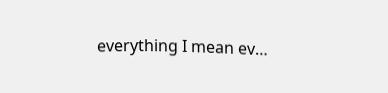everything I mean ev…